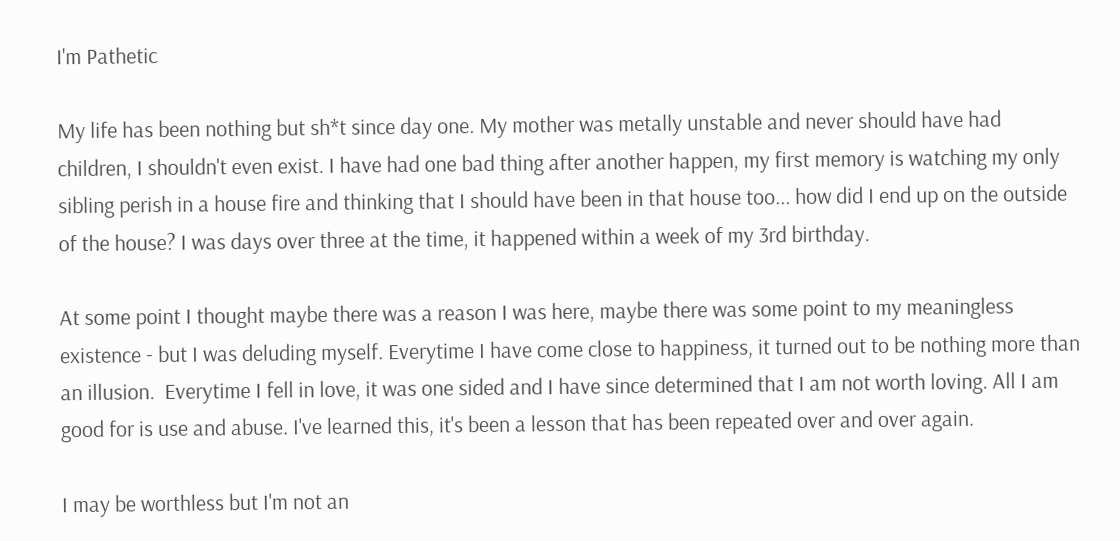I'm Pathetic

My life has been nothing but sh*t since day one. My mother was metally unstable and never should have had children, I shouldn't even exist. I have had one bad thing after another happen, my first memory is watching my only sibling perish in a house fire and thinking that I should have been in that house too... how did I end up on the outside of the house? I was days over three at the time, it happened within a week of my 3rd birthday.

At some point I thought maybe there was a reason I was here, maybe there was some point to my meaningless existence - but I was deluding myself. Everytime I have come close to happiness, it turned out to be nothing more than an illusion.  Everytime I fell in love, it was one sided and I have since determined that I am not worth loving. All I am good for is use and abuse. I've learned this, it's been a lesson that has been repeated over and over again.

I may be worthless but I'm not an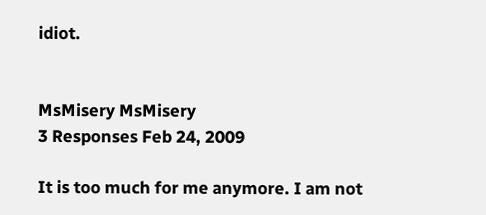idiot.


MsMisery MsMisery
3 Responses Feb 24, 2009

It is too much for me anymore. I am not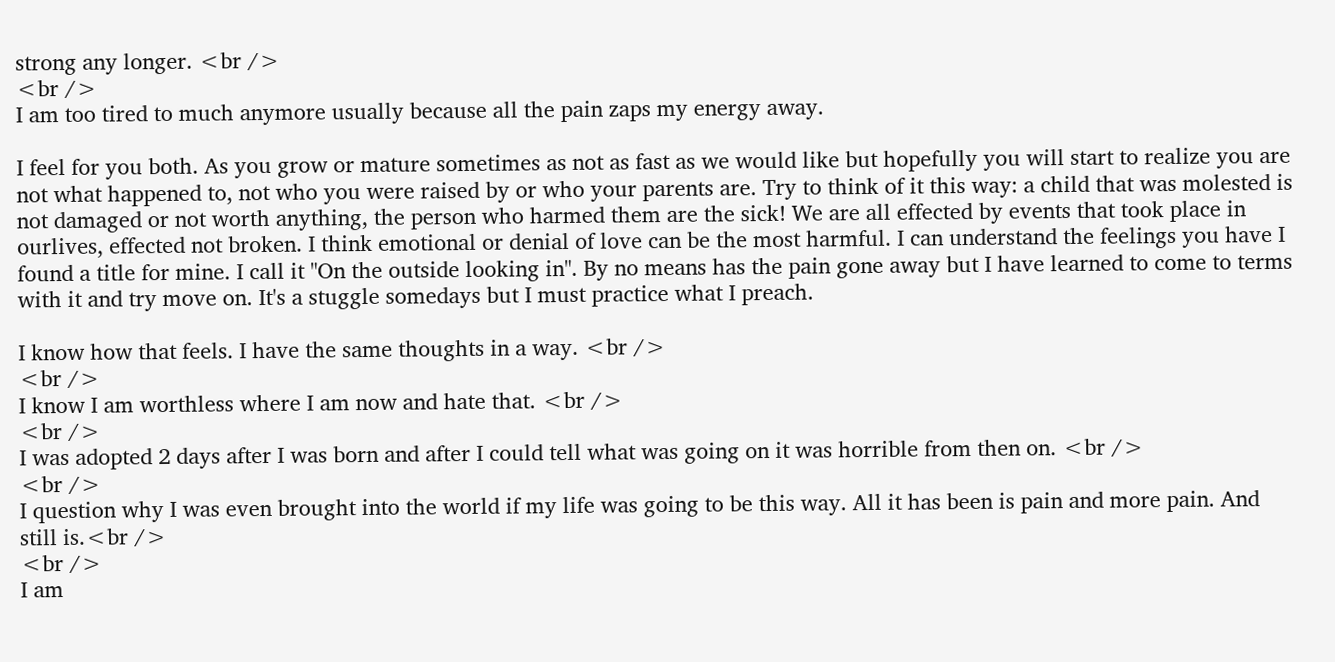strong any longer. <br />
<br />
I am too tired to much anymore usually because all the pain zaps my energy away.

I feel for you both. As you grow or mature sometimes as not as fast as we would like but hopefully you will start to realize you are not what happened to, not who you were raised by or who your parents are. Try to think of it this way: a child that was molested is not damaged or not worth anything, the person who harmed them are the sick! We are all effected by events that took place in ourlives, effected not broken. I think emotional or denial of love can be the most harmful. I can understand the feelings you have I found a title for mine. I call it "On the outside looking in". By no means has the pain gone away but I have learned to come to terms with it and try move on. It's a stuggle somedays but I must practice what I preach.

I know how that feels. I have the same thoughts in a way. <br />
<br />
I know I am worthless where I am now and hate that. <br />
<br />
I was adopted 2 days after I was born and after I could tell what was going on it was horrible from then on. <br />
<br />
I question why I was even brought into the world if my life was going to be this way. All it has been is pain and more pain. And still is.<br />
<br />
I am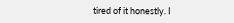tired of it honestly. I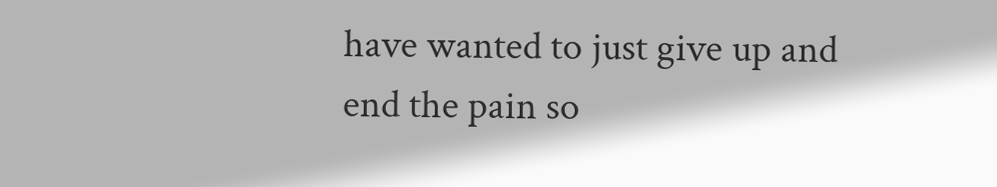have wanted to just give up and end the pain so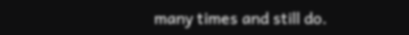many times and still do.